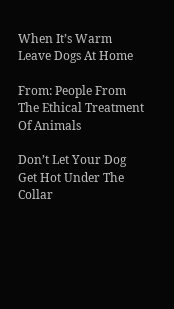When It’s Warm Leave Dogs At Home

From: People From The Ethical Treatment Of Animals

Don’t Let Your Dog Get Hot Under The Collar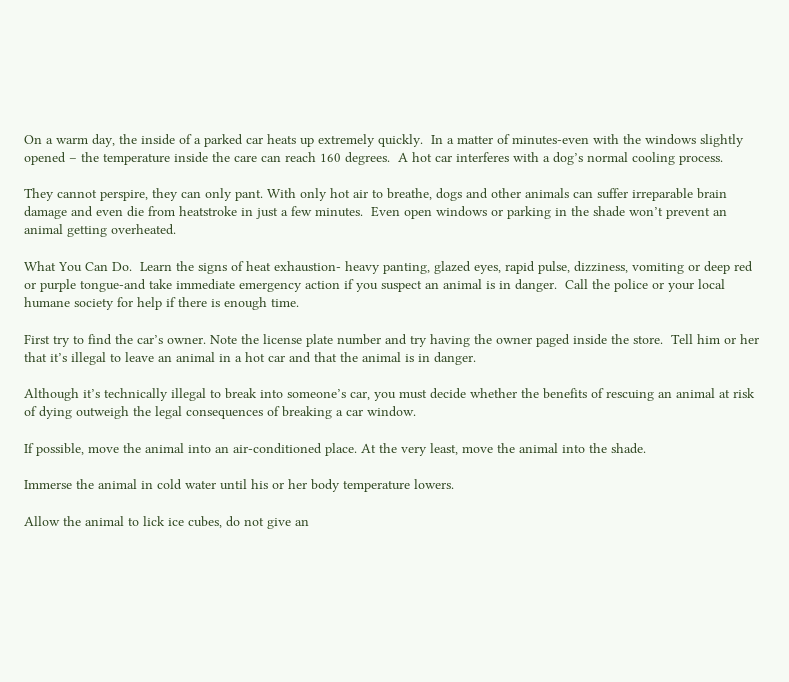On a warm day, the inside of a parked car heats up extremely quickly.  In a matter of minutes-even with the windows slightly opened – the temperature inside the care can reach 160 degrees.  A hot car interferes with a dog’s normal cooling process.

They cannot perspire, they can only pant. With only hot air to breathe, dogs and other animals can suffer irreparable brain damage and even die from heatstroke in just a few minutes.  Even open windows or parking in the shade won’t prevent an animal getting overheated.

What You Can Do.  Learn the signs of heat exhaustion- heavy panting, glazed eyes, rapid pulse, dizziness, vomiting or deep red or purple tongue-and take immediate emergency action if you suspect an animal is in danger.  Call the police or your local humane society for help if there is enough time.

First try to find the car’s owner. Note the license plate number and try having the owner paged inside the store.  Tell him or her that it’s illegal to leave an animal in a hot car and that the animal is in danger.

Although it’s technically illegal to break into someone’s car, you must decide whether the benefits of rescuing an animal at risk of dying outweigh the legal consequences of breaking a car window.

If possible, move the animal into an air-conditioned place. At the very least, move the animal into the shade.

Immerse the animal in cold water until his or her body temperature lowers.

Allow the animal to lick ice cubes, do not give an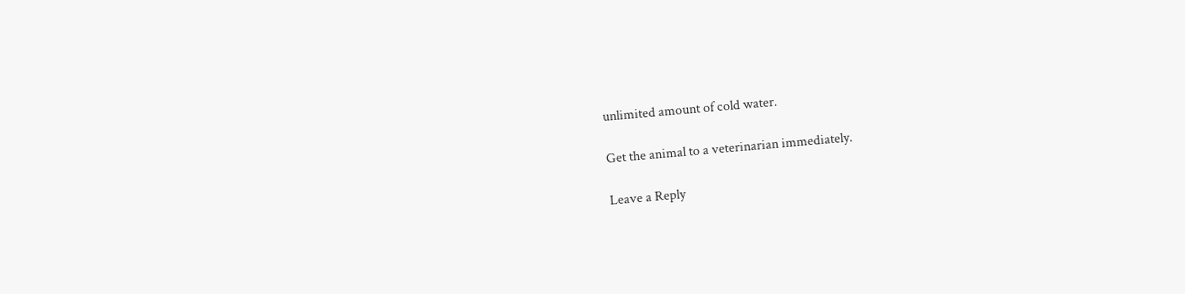unlimited amount of cold water.

Get the animal to a veterinarian immediately.

Leave a Reply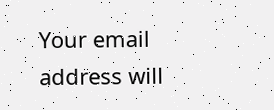Your email address will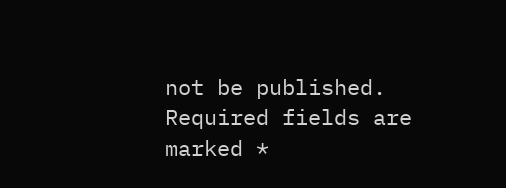not be published. Required fields are marked *